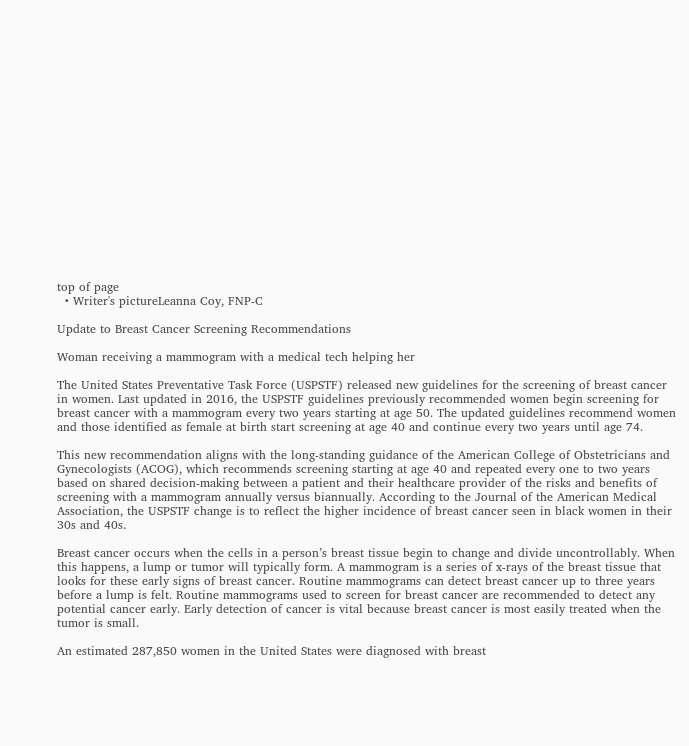top of page
  • Writer's pictureLeanna Coy, FNP-C

Update to Breast Cancer Screening Recommendations

Woman receiving a mammogram with a medical tech helping her

The United States Preventative Task Force (USPSTF) released new guidelines for the screening of breast cancer in women. Last updated in 2016, the USPSTF guidelines previously recommended women begin screening for breast cancer with a mammogram every two years starting at age 50. The updated guidelines recommend women and those identified as female at birth start screening at age 40 and continue every two years until age 74.

This new recommendation aligns with the long-standing guidance of the American College of Obstetricians and Gynecologists (ACOG), which recommends screening starting at age 40 and repeated every one to two years based on shared decision-making between a patient and their healthcare provider of the risks and benefits of screening with a mammogram annually versus biannually. According to the Journal of the American Medical Association, the USPSTF change is to reflect the higher incidence of breast cancer seen in black women in their 30s and 40s.

Breast cancer occurs when the cells in a person’s breast tissue begin to change and divide uncontrollably. When this happens, a lump or tumor will typically form. A mammogram is a series of x-rays of the breast tissue that looks for these early signs of breast cancer. Routine mammograms can detect breast cancer up to three years before a lump is felt. Routine mammograms used to screen for breast cancer are recommended to detect any potential cancer early. Early detection of cancer is vital because breast cancer is most easily treated when the tumor is small.

An estimated 287,850 women in the United States were diagnosed with breast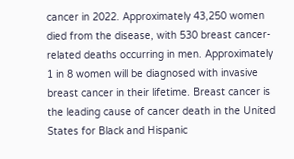cancer in 2022. Approximately 43,250 women died from the disease, with 530 breast cancer-related deaths occurring in men. Approximately 1 in 8 women will be diagnosed with invasive breast cancer in their lifetime. Breast cancer is the leading cause of cancer death in the United States for Black and Hispanic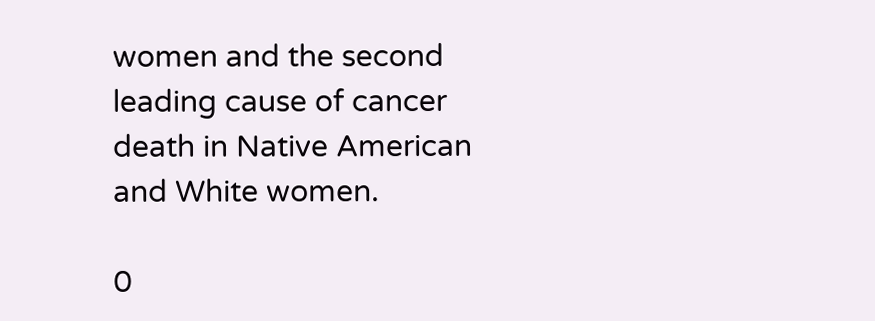women and the second leading cause of cancer death in Native American and White women.

0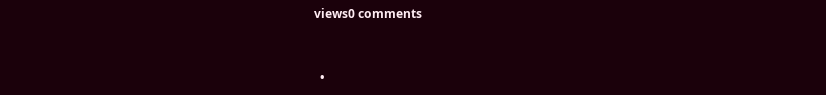views0 comments


  •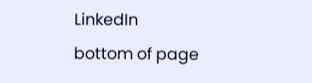LinkedIn
bottom of page